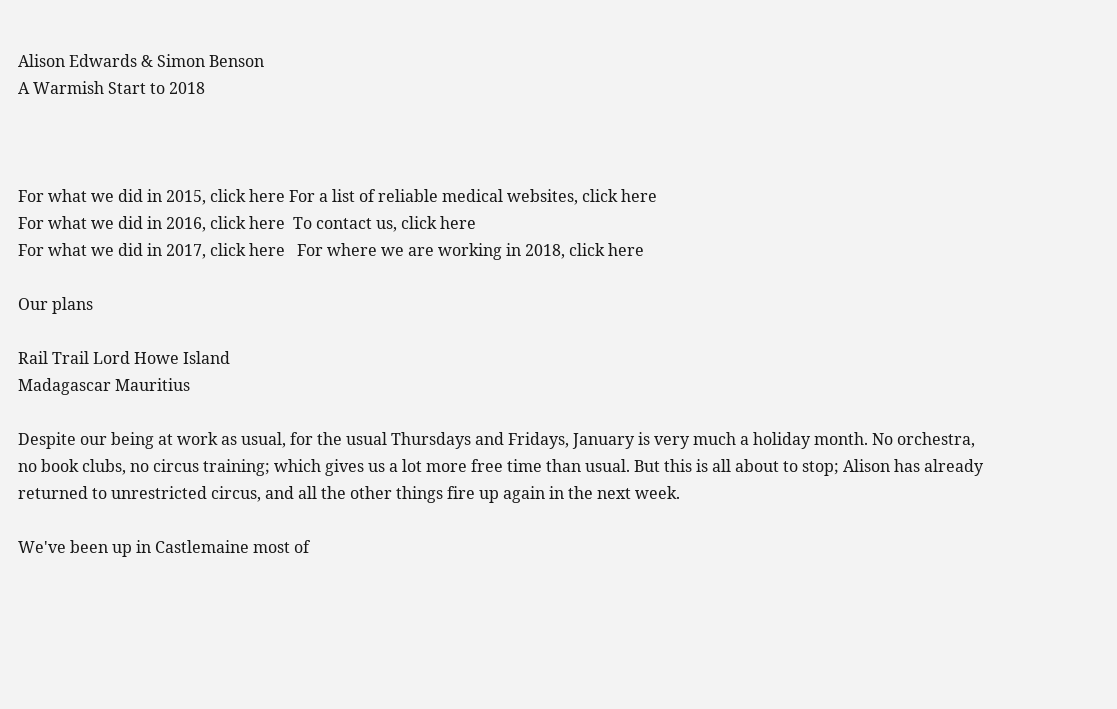Alison Edwards & Simon Benson
A Warmish Start to 2018



For what we did in 2015, click here For a list of reliable medical websites, click here
For what we did in 2016, click here  To contact us, click here
For what we did in 2017, click here   For where we are working in 2018, click here

Our plans

Rail Trail Lord Howe Island
Madagascar Mauritius

Despite our being at work as usual, for the usual Thursdays and Fridays, January is very much a holiday month. No orchestra, no book clubs, no circus training; which gives us a lot more free time than usual. But this is all about to stop; Alison has already returned to unrestricted circus, and all the other things fire up again in the next week.

We've been up in Castlemaine most of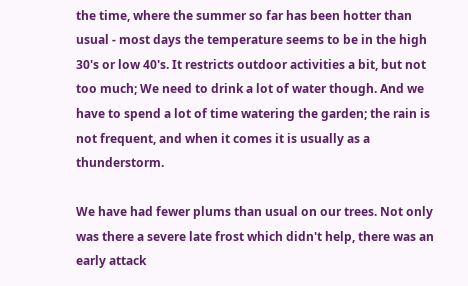the time, where the summer so far has been hotter than usual - most days the temperature seems to be in the high 30's or low 40's. It restricts outdoor activities a bit, but not too much; We need to drink a lot of water though. And we have to spend a lot of time watering the garden; the rain is not frequent, and when it comes it is usually as a thunderstorm.

We have had fewer plums than usual on our trees. Not only was there a severe late frost which didn't help, there was an early attack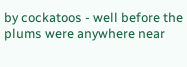by cockatoos - well before the plums were anywhere near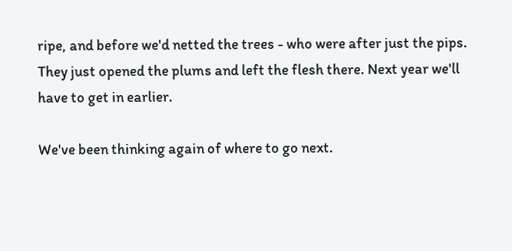ripe, and before we'd netted the trees - who were after just the pips. They just opened the plums and left the flesh there. Next year we'll have to get in earlier.

We've been thinking again of where to go next.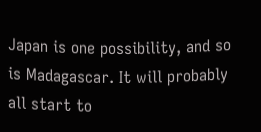Japan is one possibility, and so is Madagascar. It will probably all start to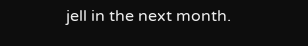jell in the next month.